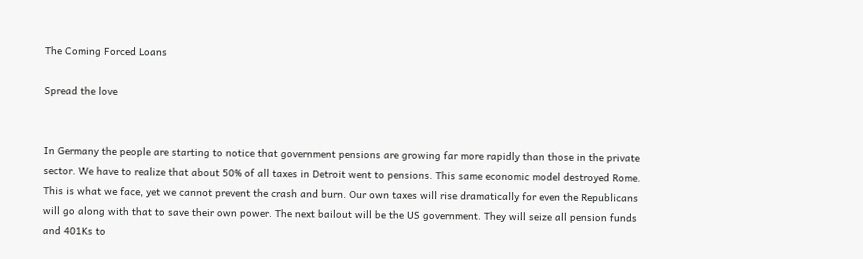The Coming Forced Loans

Spread the love


In Germany the people are starting to notice that government pensions are growing far more rapidly than those in the private sector. We have to realize that about 50% of all taxes in Detroit went to pensions. This same economic model destroyed Rome. This is what we face, yet we cannot prevent the crash and burn. Our own taxes will rise dramatically for even the Republicans will go along with that to save their own power. The next bailout will be the US government. They will seize all pension funds and 401Ks to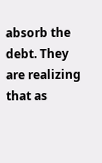absorb the debt. They are realizing that as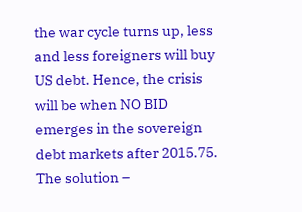the war cycle turns up, less and less foreigners will buy US debt. Hence, the crisis will be when NO BID emerges in the sovereign debt markets after 2015.75. The solution –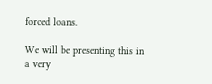forced loans.

We will be presenting this in a very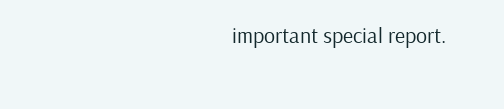important special report.